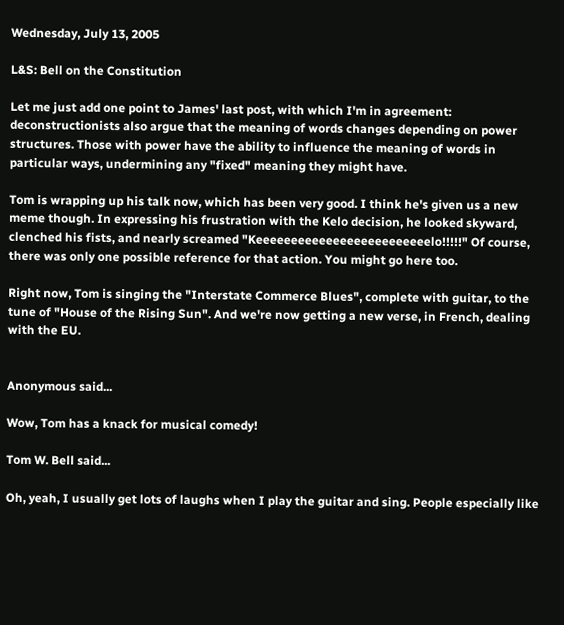Wednesday, July 13, 2005

L&S: Bell on the Constitution

Let me just add one point to James' last post, with which I'm in agreement: deconstructionists also argue that the meaning of words changes depending on power structures. Those with power have the ability to influence the meaning of words in particular ways, undermining any "fixed" meaning they might have.

Tom is wrapping up his talk now, which has been very good. I think he's given us a new meme though. In expressing his frustration with the Kelo decision, he looked skyward, clenched his fists, and nearly screamed "Keeeeeeeeeeeeeeeeeeeeeeeeelo!!!!!" Of course, there was only one possible reference for that action. You might go here too.

Right now, Tom is singing the "Interstate Commerce Blues", complete with guitar, to the tune of "House of the Rising Sun". And we're now getting a new verse, in French, dealing with the EU.


Anonymous said...

Wow, Tom has a knack for musical comedy!

Tom W. Bell said...

Oh, yeah, I usually get lots of laughs when I play the guitar and sing. People especially like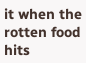it when the rotten food hits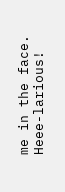me in the face. Heee-larious!